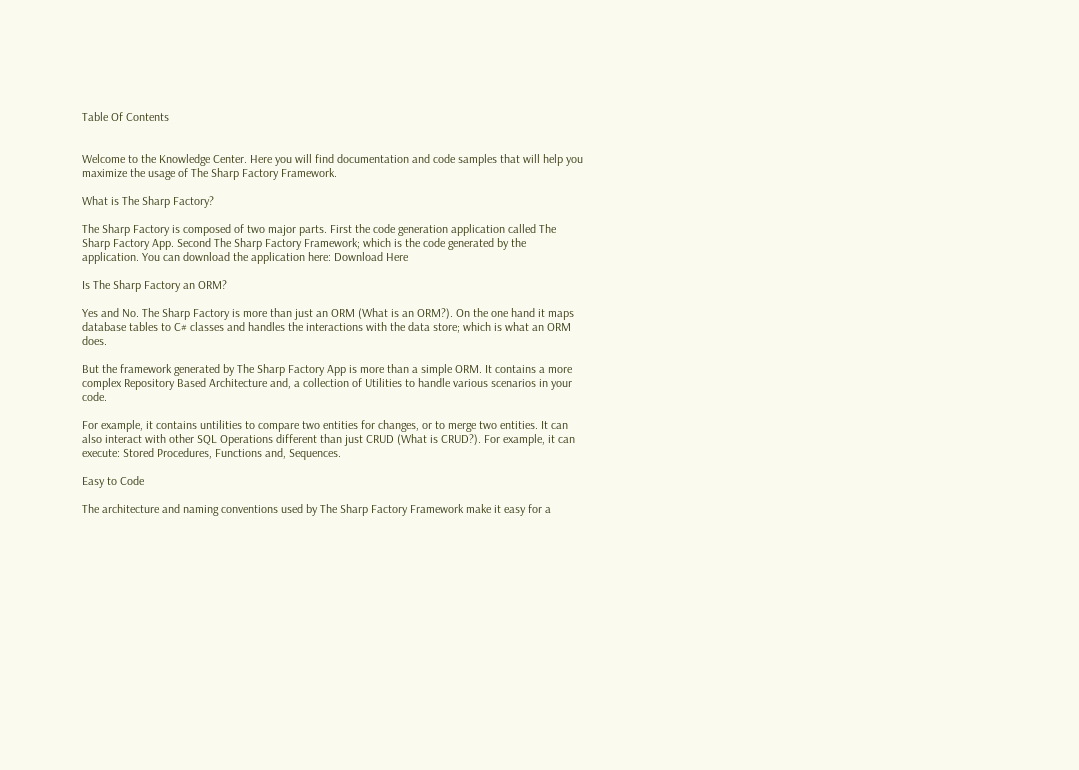Table Of Contents


Welcome to the Knowledge Center. Here you will find documentation and code samples that will help you maximize the usage of The Sharp Factory Framework.

What is The Sharp Factory?

The Sharp Factory is composed of two major parts. First the code generation application called The Sharp Factory App. Second The Sharp Factory Framework; which is the code generated by the application. You can download the application here: Download Here

Is The Sharp Factory an ORM?

Yes and No. The Sharp Factory is more than just an ORM (What is an ORM?). On the one hand it maps database tables to C# classes and handles the interactions with the data store; which is what an ORM does.

But the framework generated by The Sharp Factory App is more than a simple ORM. It contains a more complex Repository Based Architecture and, a collection of Utilities to handle various scenarios in your code.

For example, it contains untilities to compare two entities for changes, or to merge two entities. It can also interact with other SQL Operations different than just CRUD (What is CRUD?). For example, it can execute: Stored Procedures, Functions and, Sequences.

Easy to Code

The architecture and naming conventions used by The Sharp Factory Framework make it easy for a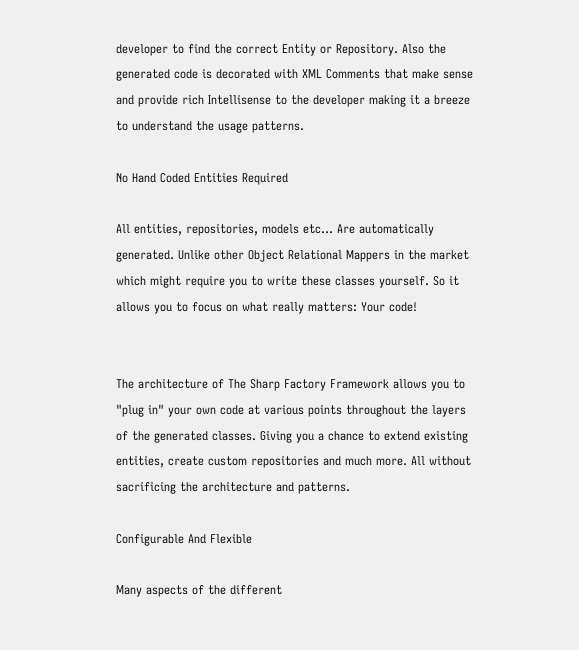developer to find the correct Entity or Repository. Also the generated code is decorated with XML Comments that make sense and provide rich Intellisense to the developer making it a breeze to understand the usage patterns.

No Hand Coded Entities Required

All entities, repositories, models etc... Are automatically generated. Unlike other Object Relational Mappers in the market which might require you to write these classes yourself. So it allows you to focus on what really matters: Your code!


The architecture of The Sharp Factory Framework allows you to "plug in" your own code at various points throughout the layers of the generated classes. Giving you a chance to extend existing entities, create custom repositories and much more. All without sacrificing the architecture and patterns.

Configurable And Flexible

Many aspects of the different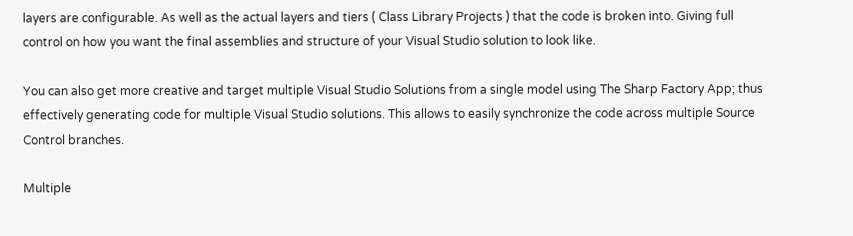layers are configurable. As well as the actual layers and tiers ( Class Library Projects ) that the code is broken into. Giving full control on how you want the final assemblies and structure of your Visual Studio solution to look like.

You can also get more creative and target multiple Visual Studio Solutions from a single model using The Sharp Factory App; thus effectively generating code for multiple Visual Studio solutions. This allows to easily synchronize the code across multiple Source Control branches.

Multiple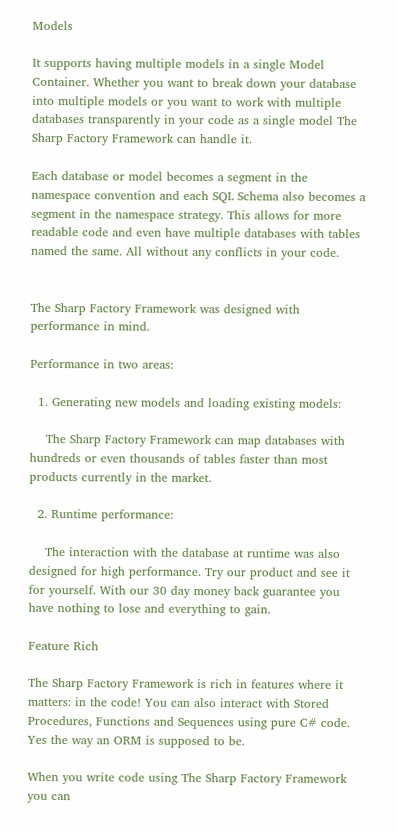Models

It supports having multiple models in a single Model Container. Whether you want to break down your database into multiple models or you want to work with multiple databases transparently in your code as a single model The Sharp Factory Framework can handle it.

Each database or model becomes a segment in the namespace convention and each SQL Schema also becomes a segment in the namespace strategy. This allows for more readable code and even have multiple databases with tables named the same. All without any conflicts in your code.


The Sharp Factory Framework was designed with performance in mind.

Performance in two areas:

  1. Generating new models and loading existing models:

    The Sharp Factory Framework can map databases with hundreds or even thousands of tables faster than most products currently in the market.

  2. Runtime performance:

    The interaction with the database at runtime was also designed for high performance. Try our product and see it for yourself. With our 30 day money back guarantee you have nothing to lose and everything to gain.

Feature Rich

The Sharp Factory Framework is rich in features where it matters: in the code! You can also interact with Stored Procedures, Functions and Sequences using pure C# code. Yes the way an ORM is supposed to be.

When you write code using The Sharp Factory Framework you can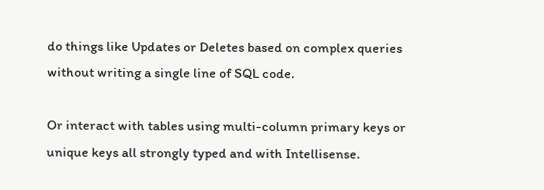do things like Updates or Deletes based on complex queries without writing a single line of SQL code.

Or interact with tables using multi-column primary keys or unique keys all strongly typed and with Intellisense.